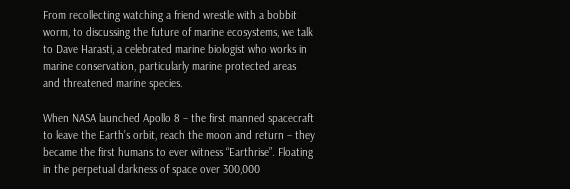From recollecting watching a friend wrestle with a bobbit worm, to discussing the future of marine ecosystems, we talk to Dave Harasti, a celebrated marine biologist who works in marine conservation, particularly marine protected areas and threatened marine species.

When NASA launched Apollo 8 – the first manned spacecraft to leave the Earth’s orbit, reach the moon and return – they became the first humans to ever witness “Earthrise”. Floating in the perpetual darkness of space over 300,000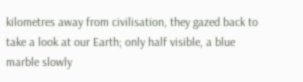kilometres away from civilisation, they gazed back to take a look at our Earth; only half visible, a blue marble slowly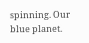spinning. Our blue planet.